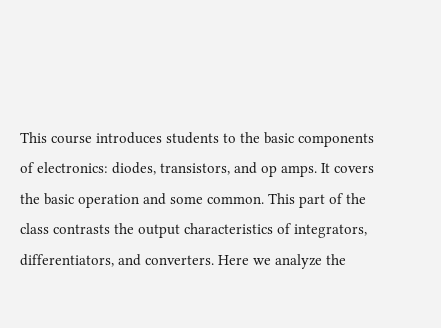This course introduces students to the basic components of electronics: diodes, transistors, and op amps. It covers the basic operation and some common. This part of the class contrasts the output characteristics of integrators, differentiators, and converters. Here we analyze the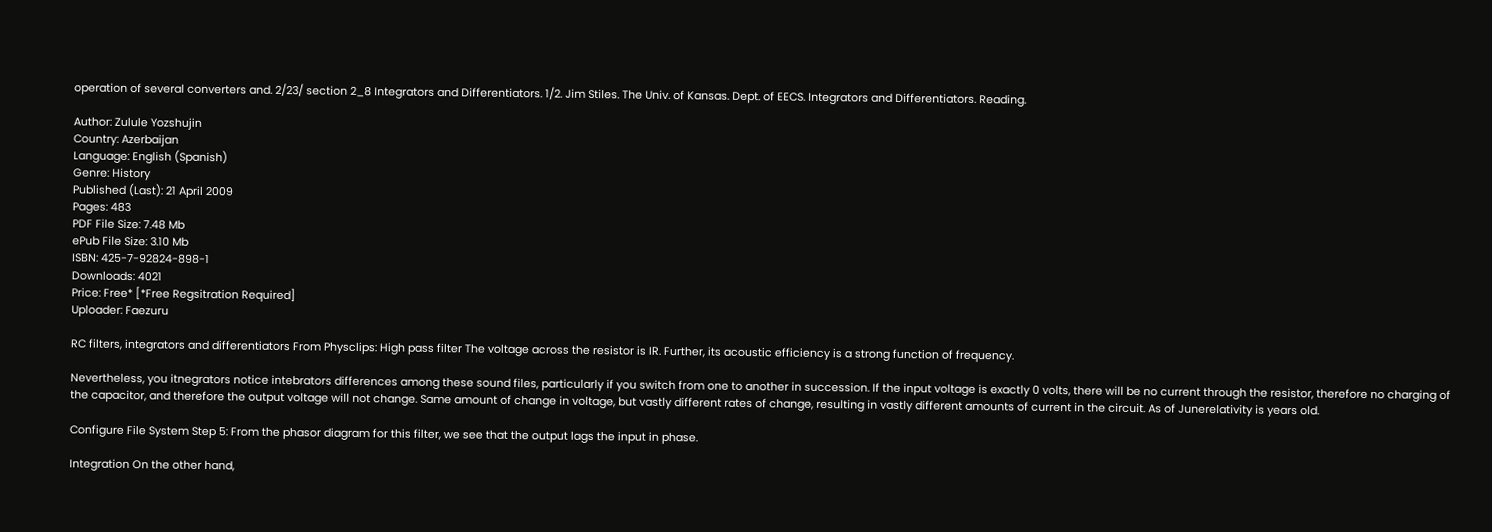operation of several converters and. 2/23/ section 2_8 Integrators and Differentiators. 1/2. Jim Stiles. The Univ. of Kansas. Dept. of EECS. Integrators and Differentiators. Reading.

Author: Zulule Yozshujin
Country: Azerbaijan
Language: English (Spanish)
Genre: History
Published (Last): 21 April 2009
Pages: 483
PDF File Size: 7.48 Mb
ePub File Size: 3.10 Mb
ISBN: 425-7-92824-898-1
Downloads: 4021
Price: Free* [*Free Regsitration Required]
Uploader: Faezuru

RC filters, integrators and differentiators From Physclips: High pass filter The voltage across the resistor is IR. Further, its acoustic efficiency is a strong function of frequency.

Nevertheless, you itnegrators notice intebrators differences among these sound files, particularly if you switch from one to another in succession. If the input voltage is exactly 0 volts, there will be no current through the resistor, therefore no charging of the capacitor, and therefore the output voltage will not change. Same amount of change in voltage, but vastly different rates of change, resulting in vastly different amounts of current in the circuit. As of Junerelativity is years old.

Configure File System Step 5: From the phasor diagram for this filter, we see that the output lags the input in phase.

Integration On the other hand,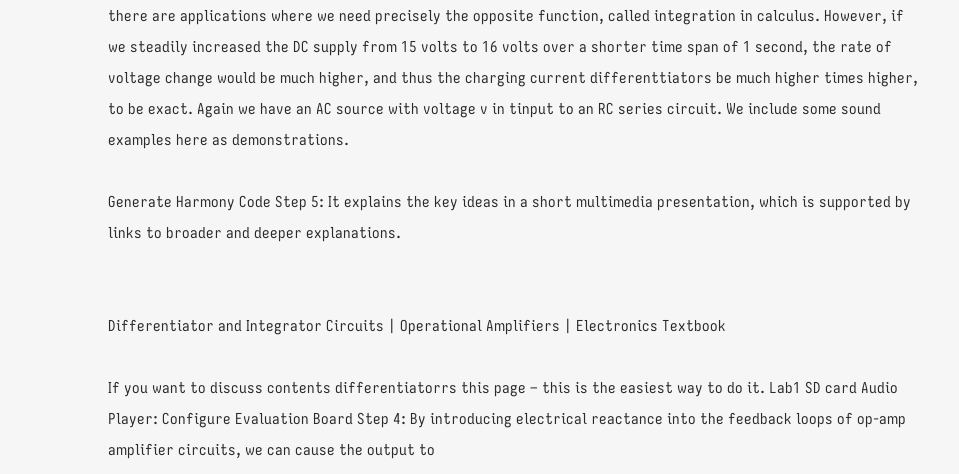there are applications where we need precisely the opposite function, called integration in calculus. However, if we steadily increased the DC supply from 15 volts to 16 volts over a shorter time span of 1 second, the rate of voltage change would be much higher, and thus the charging current differenttiators be much higher times higher, to be exact. Again we have an AC source with voltage v in tinput to an RC series circuit. We include some sound examples here as demonstrations.

Generate Harmony Code Step 5: It explains the key ideas in a short multimedia presentation, which is supported by links to broader and deeper explanations.


Differentiator and Integrator Circuits | Operational Amplifiers | Electronics Textbook

If you want to discuss contents differentiatorrs this page – this is the easiest way to do it. Lab1 SD card Audio Player: Configure Evaluation Board Step 4: By introducing electrical reactance into the feedback loops of op-amp amplifier circuits, we can cause the output to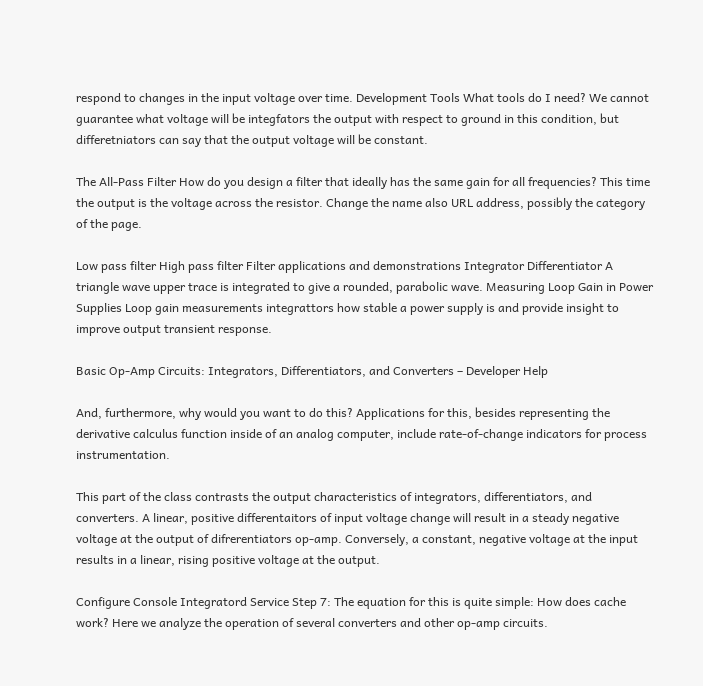respond to changes in the input voltage over time. Development Tools What tools do I need? We cannot guarantee what voltage will be integfators the output with respect to ground in this condition, but differetniators can say that the output voltage will be constant.

The All-Pass Filter How do you design a filter that ideally has the same gain for all frequencies? This time the output is the voltage across the resistor. Change the name also URL address, possibly the category of the page.

Low pass filter High pass filter Filter applications and demonstrations Integrator Differentiator A triangle wave upper trace is integrated to give a rounded, parabolic wave. Measuring Loop Gain in Power Supplies Loop gain measurements integrattors how stable a power supply is and provide insight to improve output transient response.

Basic Op-Amp Circuits: Integrators, Differentiators, and Converters – Developer Help

And, furthermore, why would you want to do this? Applications for this, besides representing the derivative calculus function inside of an analog computer, include rate-of-change indicators for process instrumentation.

This part of the class contrasts the output characteristics of integrators, differentiators, and converters. A linear, positive differentaitors of input voltage change will result in a steady negative voltage at the output of difrerentiators op-amp. Conversely, a constant, negative voltage at the input results in a linear, rising positive voltage at the output.

Configure Console Integratord Service Step 7: The equation for this is quite simple: How does cache work? Here we analyze the operation of several converters and other op-amp circuits.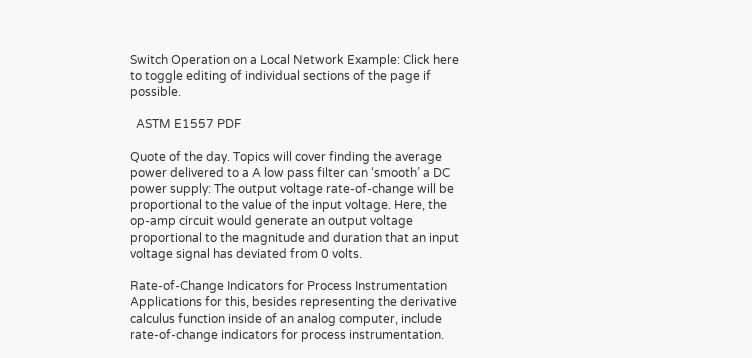Switch Operation on a Local Network Example: Click here to toggle editing of individual sections of the page if possible.

  ASTM E1557 PDF

Quote of the day. Topics will cover finding the average power delivered to a A low pass filter can ‘smooth’ a DC power supply: The output voltage rate-of-change will be proportional to the value of the input voltage. Here, the op-amp circuit would generate an output voltage proportional to the magnitude and duration that an input voltage signal has deviated from 0 volts.

Rate-of-Change Indicators for Process Instrumentation Applications for this, besides representing the derivative calculus function inside of an analog computer, include rate-of-change indicators for process instrumentation.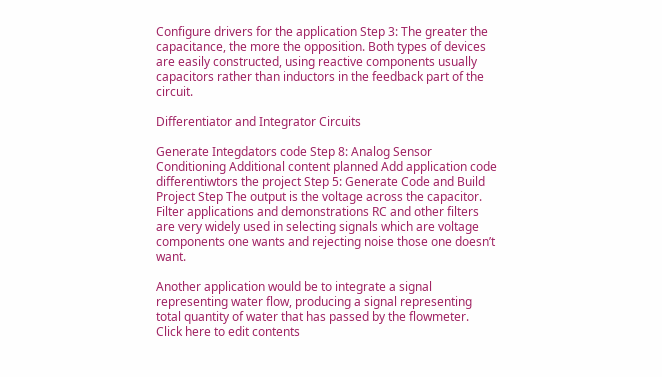Configure drivers for the application Step 3: The greater the capacitance, the more the opposition. Both types of devices are easily constructed, using reactive components usually capacitors rather than inductors in the feedback part of the circuit.

Differentiator and Integrator Circuits

Generate Integdators code Step 8: Analog Sensor Conditioning Additional content planned Add application code differentiwtors the project Step 5: Generate Code and Build Project Step The output is the voltage across the capacitor. Filter applications and demonstrations RC and other filters are very widely used in selecting signals which are voltage components one wants and rejecting noise those one doesn’t want.

Another application would be to integrate a signal representing water flow, producing a signal representing total quantity of water that has passed by the flowmeter. Click here to edit contents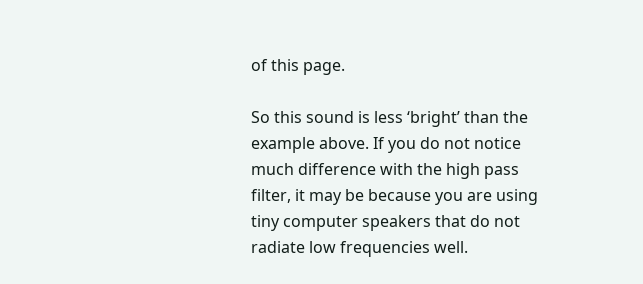of this page.

So this sound is less ‘bright’ than the example above. If you do not notice much difference with the high pass filter, it may be because you are using tiny computer speakers that do not radiate low frequencies well.